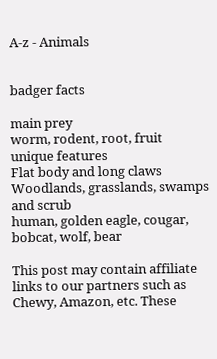A-z - Animals


badger facts

main prey
worm, rodent, root, fruit
unique features
Flat body and long claws
Woodlands, grasslands, swamps and scrub
human, golden eagle, cougar, bobcat, wolf, bear

This post may contain affiliate links to our partners such as Chewy, Amazon, etc. These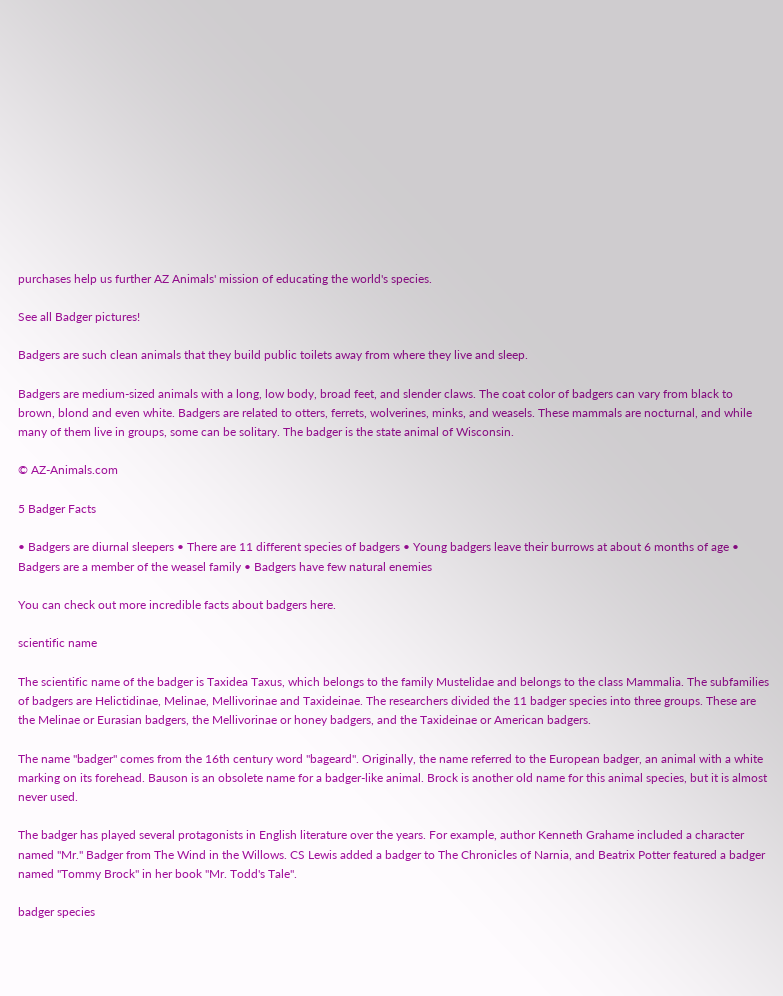purchases help us further AZ Animals' mission of educating the world's species.

See all Badger pictures!

Badgers are such clean animals that they build public toilets away from where they live and sleep.

Badgers are medium-sized animals with a long, low body, broad feet, and slender claws. The coat color of badgers can vary from black to brown, blond and even white. Badgers are related to otters, ferrets, wolverines, minks, and weasels. These mammals are nocturnal, and while many of them live in groups, some can be solitary. The badger is the state animal of Wisconsin.

© AZ-Animals.com

5 Badger Facts

• Badgers are diurnal sleepers • There are 11 different species of badgers • Young badgers leave their burrows at about 6 months of age • Badgers are a member of the weasel family • Badgers have few natural enemies

You can check out more incredible facts about badgers here.

scientific name

The scientific name of the badger is Taxidea Taxus, which belongs to the family Mustelidae and belongs to the class Mammalia. The subfamilies of badgers are Helictidinae, Melinae, Mellivorinae and Taxideinae. The researchers divided the 11 badger species into three groups. These are the Melinae or Eurasian badgers, the Mellivorinae or honey badgers, and the Taxideinae or American badgers.

The name "badger" comes from the 16th century word "bageard". Originally, the name referred to the European badger, an animal with a white marking on its forehead. Bauson is an obsolete name for a badger-like animal. Brock is another old name for this animal species, but it is almost never used.

The badger has played several protagonists in English literature over the years. For example, author Kenneth Grahame included a character named "Mr." Badger from The Wind in the Willows. CS Lewis added a badger to The Chronicles of Narnia, and Beatrix Potter featured a badger named "Tommy Brock" in her book "Mr. Todd's Tale".

badger species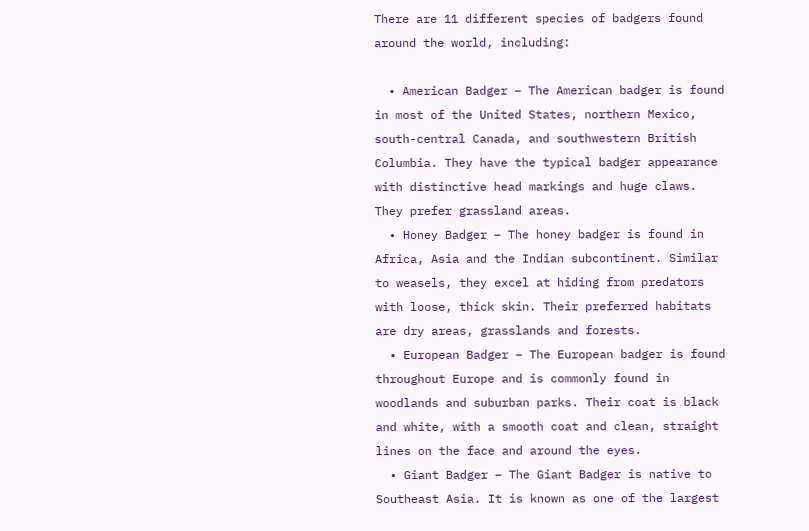There are 11 different species of badgers found around the world, including:

  • American Badger – The American badger is found in most of the United States, northern Mexico, south-central Canada, and southwestern British Columbia. They have the typical badger appearance with distinctive head markings and huge claws. They prefer grassland areas.
  • Honey Badger – The honey badger is found in Africa, Asia and the Indian subcontinent. Similar to weasels, they excel at hiding from predators with loose, thick skin. Their preferred habitats are dry areas, grasslands and forests.
  • European Badger – The European badger is found throughout Europe and is commonly found in woodlands and suburban parks. Their coat is black and white, with a smooth coat and clean, straight lines on the face and around the eyes.
  • Giant Badger – The Giant Badger is native to Southeast Asia. It is known as one of the largest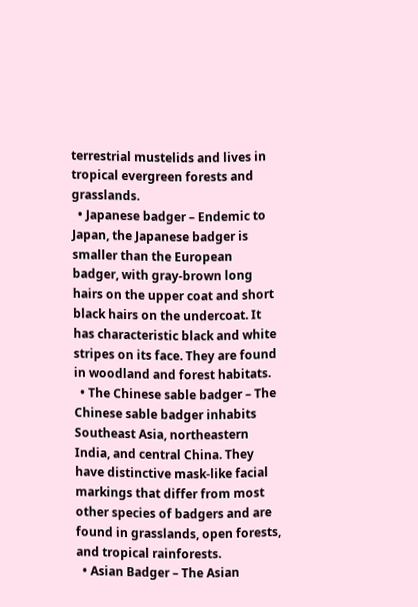terrestrial mustelids and lives in tropical evergreen forests and grasslands.
  • Japanese badger – Endemic to Japan, the Japanese badger is smaller than the European badger, with gray-brown long hairs on the upper coat and short black hairs on the undercoat. It has characteristic black and white stripes on its face. They are found in woodland and forest habitats.
  • The Chinese sable badger – The Chinese sable badger inhabits Southeast Asia, northeastern India, and central China. They have distinctive mask-like facial markings that differ from most other species of badgers and are found in grasslands, open forests, and tropical rainforests.
  • Asian Badger – The Asian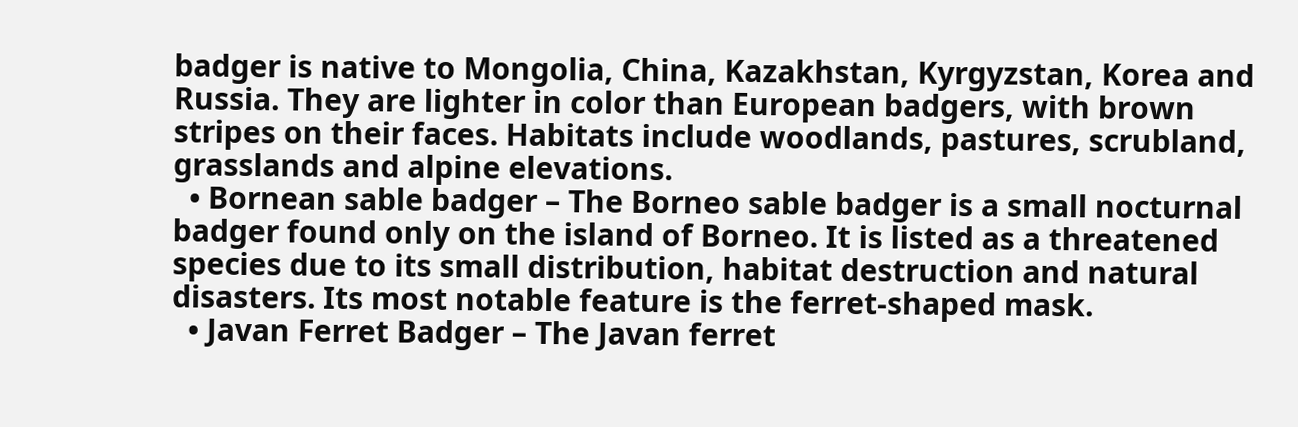badger is native to Mongolia, China, Kazakhstan, Kyrgyzstan, Korea and Russia. They are lighter in color than European badgers, with brown stripes on their faces. Habitats include woodlands, pastures, scrubland, grasslands and alpine elevations.
  • Bornean sable badger – The Borneo sable badger is a small nocturnal badger found only on the island of Borneo. It is listed as a threatened species due to its small distribution, habitat destruction and natural disasters. Its most notable feature is the ferret-shaped mask.
  • Javan Ferret Badger – The Javan ferret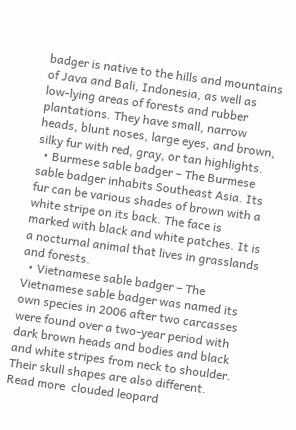badger is native to the hills and mountains of Java and Bali, Indonesia, as well as low-lying areas of forests and rubber plantations. They have small, narrow heads, blunt noses, large eyes, and brown, silky fur with red, gray, or tan highlights.
  • Burmese sable badger – The Burmese sable badger inhabits Southeast Asia. Its fur can be various shades of brown with a white stripe on its back. The face is marked with black and white patches. It is a nocturnal animal that lives in grasslands and forests.
  • Vietnamese sable badger – The Vietnamese sable badger was named its own species in 2006 after two carcasses were found over a two-year period with dark brown heads and bodies and black and white stripes from neck to shoulder. Their skull shapes are also different.
Read more  clouded leopard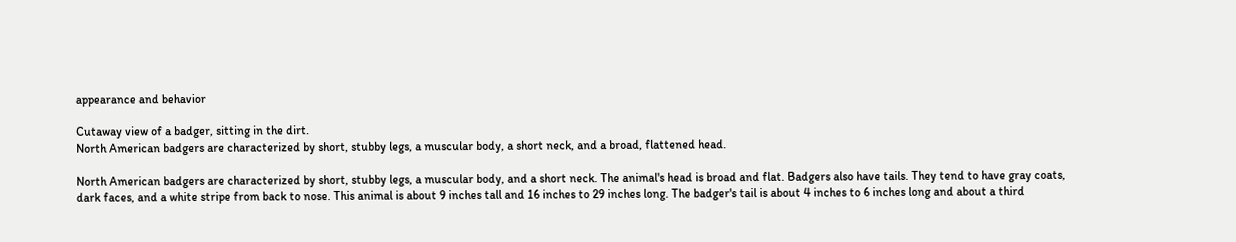appearance and behavior

Cutaway view of a badger, sitting in the dirt.
North American badgers are characterized by short, stubby legs, a muscular body, a short neck, and a broad, flattened head.

North American badgers are characterized by short, stubby legs, a muscular body, and a short neck. The animal's head is broad and flat. Badgers also have tails. They tend to have gray coats, dark faces, and a white stripe from back to nose. This animal is about 9 inches tall and 16 inches to 29 inches long. The badger's tail is about 4 inches to 6 inches long and about a third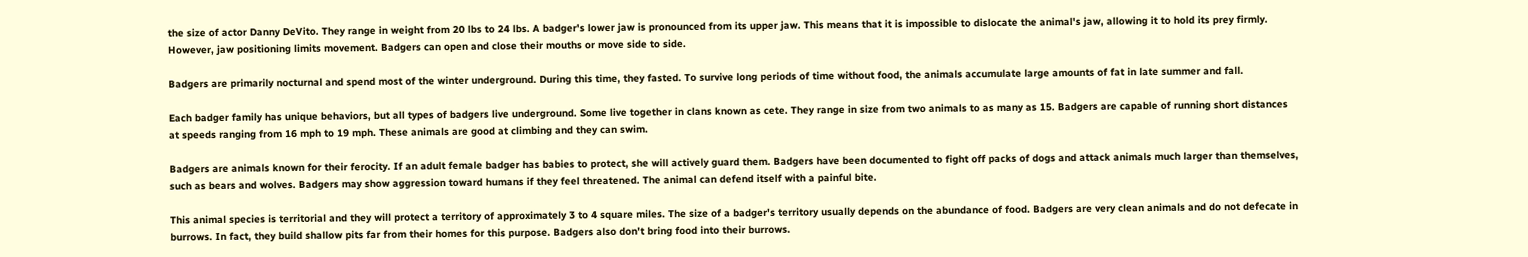the size of actor Danny DeVito. They range in weight from 20 lbs to 24 lbs. A badger's lower jaw is pronounced from its upper jaw. This means that it is impossible to dislocate the animal's jaw, allowing it to hold its prey firmly. However, jaw positioning limits movement. Badgers can open and close their mouths or move side to side.

Badgers are primarily nocturnal and spend most of the winter underground. During this time, they fasted. To survive long periods of time without food, the animals accumulate large amounts of fat in late summer and fall.

Each badger family has unique behaviors, but all types of badgers live underground. Some live together in clans known as cete. They range in size from two animals to as many as 15. Badgers are capable of running short distances at speeds ranging from 16 mph to 19 mph. These animals are good at climbing and they can swim.

Badgers are animals known for their ferocity. If an adult female badger has babies to protect, she will actively guard them. Badgers have been documented to fight off packs of dogs and attack animals much larger than themselves, such as bears and wolves. Badgers may show aggression toward humans if they feel threatened. The animal can defend itself with a painful bite.

This animal species is territorial and they will protect a territory of approximately 3 to 4 square miles. The size of a badger's territory usually depends on the abundance of food. Badgers are very clean animals and do not defecate in burrows. In fact, they build shallow pits far from their homes for this purpose. Badgers also don't bring food into their burrows.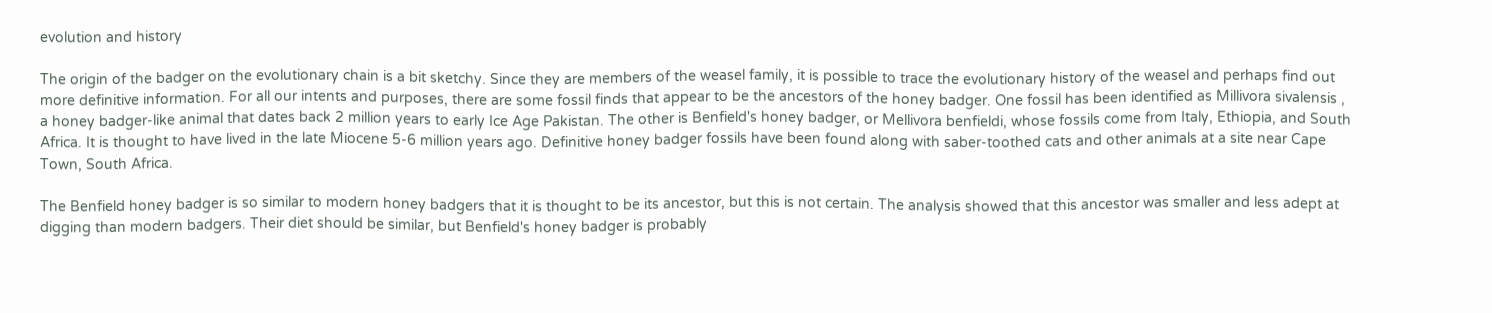evolution and history

The origin of the badger on the evolutionary chain is a bit sketchy. Since they are members of the weasel family, it is possible to trace the evolutionary history of the weasel and perhaps find out more definitive information. For all our intents and purposes, there are some fossil finds that appear to be the ancestors of the honey badger. One fossil has been identified as Millivora sivalensis , a honey badger-like animal that dates back 2 million years to early Ice Age Pakistan. The other is Benfield's honey badger, or Mellivora benfieldi, whose fossils come from Italy, Ethiopia, and South Africa. It is thought to have lived in the late Miocene 5-6 million years ago. Definitive honey badger fossils have been found along with saber-toothed cats and other animals at a site near Cape Town, South Africa.

The Benfield honey badger is so similar to modern honey badgers that it is thought to be its ancestor, but this is not certain. The analysis showed that this ancestor was smaller and less adept at digging than modern badgers. Their diet should be similar, but Benfield's honey badger is probably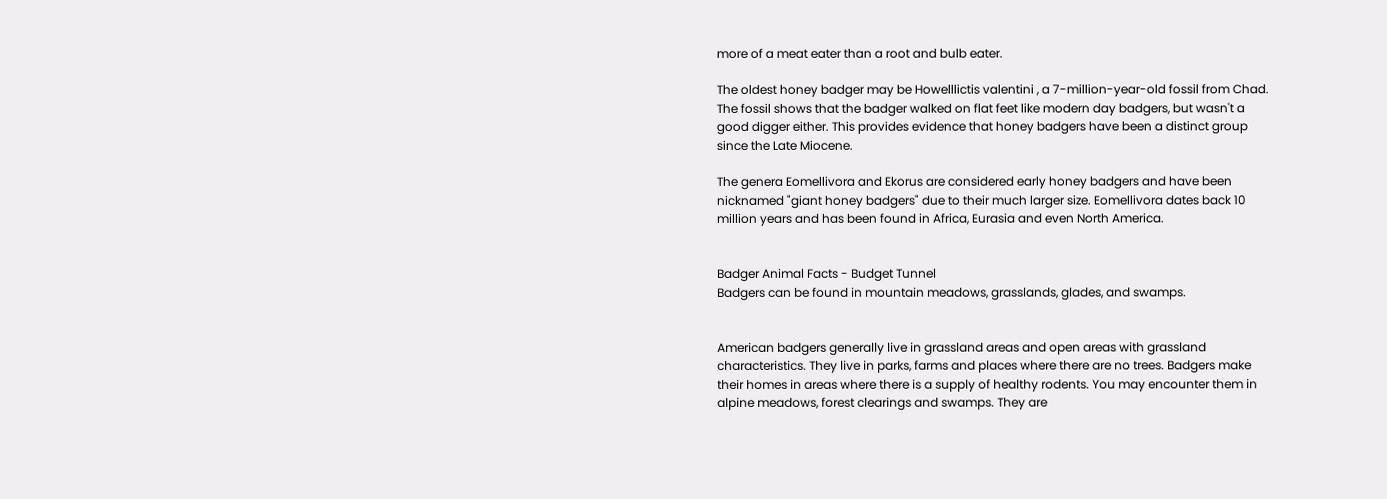more of a meat eater than a root and bulb eater.

The oldest honey badger may be Howelllictis valentini , a 7-million-year-old fossil from Chad. The fossil shows that the badger walked on flat feet like modern day badgers, but wasn't a good digger either. This provides evidence that honey badgers have been a distinct group since the Late Miocene.

The genera Eomellivora and Ekorus are considered early honey badgers and have been nicknamed "giant honey badgers" due to their much larger size. Eomellivora dates back 10 million years and has been found in Africa, Eurasia and even North America.


Badger Animal Facts - Budget Tunnel
Badgers can be found in mountain meadows, grasslands, glades, and swamps.


American badgers generally live in grassland areas and open areas with grassland characteristics. They live in parks, farms and places where there are no trees. Badgers make their homes in areas where there is a supply of healthy rodents. You may encounter them in alpine meadows, forest clearings and swamps. They are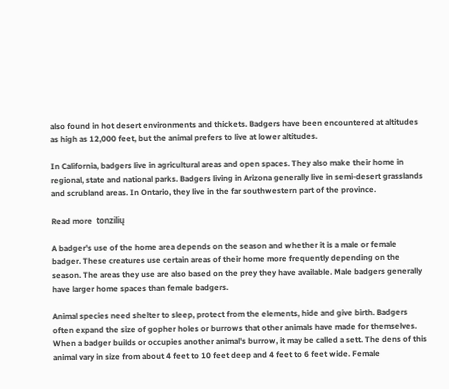also found in hot desert environments and thickets. Badgers have been encountered at altitudes as high as 12,000 feet, but the animal prefers to live at lower altitudes.

In California, badgers live in agricultural areas and open spaces. They also make their home in regional, state and national parks. Badgers living in Arizona generally live in semi-desert grasslands and scrubland areas. In Ontario, they live in the far southwestern part of the province.

Read more  tonzilių

A badger's use of the home area depends on the season and whether it is a male or female badger. These creatures use certain areas of their home more frequently depending on the season. The areas they use are also based on the prey they have available. Male badgers generally have larger home spaces than female badgers.

Animal species need shelter to sleep, protect from the elements, hide and give birth. Badgers often expand the size of gopher holes or burrows that other animals have made for themselves. When a badger builds or occupies another animal's burrow, it may be called a sett. The dens of this animal vary in size from about 4 feet to 10 feet deep and 4 feet to 6 feet wide. Female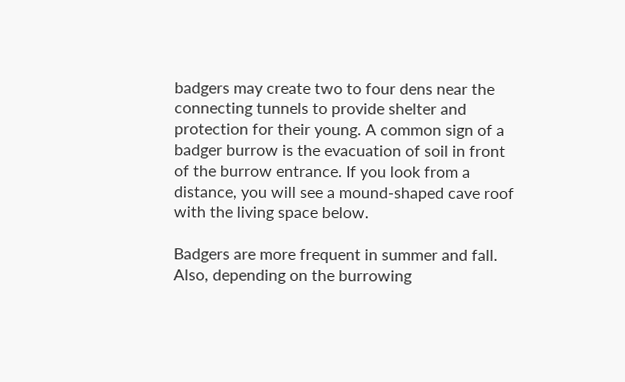badgers may create two to four dens near the connecting tunnels to provide shelter and protection for their young. A common sign of a badger burrow is the evacuation of soil in front of the burrow entrance. If you look from a distance, you will see a mound-shaped cave roof with the living space below.

Badgers are more frequent in summer and fall. Also, depending on the burrowing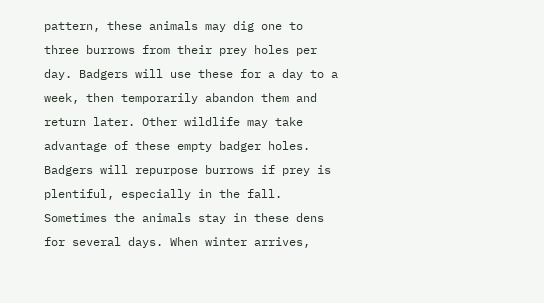pattern, these animals may dig one to three burrows from their prey holes per day. Badgers will use these for a day to a week, then temporarily abandon them and return later. Other wildlife may take advantage of these empty badger holes. Badgers will repurpose burrows if prey is plentiful, especially in the fall. Sometimes the animals stay in these dens for several days. When winter arrives,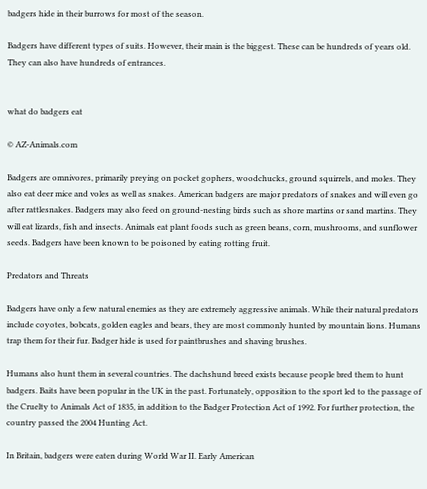badgers hide in their burrows for most of the season.

Badgers have different types of suits. However, their main is the biggest. These can be hundreds of years old. They can also have hundreds of entrances.


what do badgers eat

© AZ-Animals.com

Badgers are omnivores, primarily preying on pocket gophers, woodchucks, ground squirrels, and moles. They also eat deer mice and voles as well as snakes. American badgers are major predators of snakes and will even go after rattlesnakes. Badgers may also feed on ground-nesting birds such as shore martins or sand martins. They will eat lizards, fish and insects. Animals eat plant foods such as green beans, corn, mushrooms, and sunflower seeds. Badgers have been known to be poisoned by eating rotting fruit.

Predators and Threats

Badgers have only a few natural enemies as they are extremely aggressive animals. While their natural predators include coyotes, bobcats, golden eagles and bears, they are most commonly hunted by mountain lions. Humans trap them for their fur. Badger hide is used for paintbrushes and shaving brushes.

Humans also hunt them in several countries. The dachshund breed exists because people bred them to hunt badgers. Baits have been popular in the UK in the past. Fortunately, opposition to the sport led to the passage of the Cruelty to Animals Act of 1835, in addition to the Badger Protection Act of 1992. For further protection, the country passed the 2004 Hunting Act.

In Britain, badgers were eaten during World War II. Early American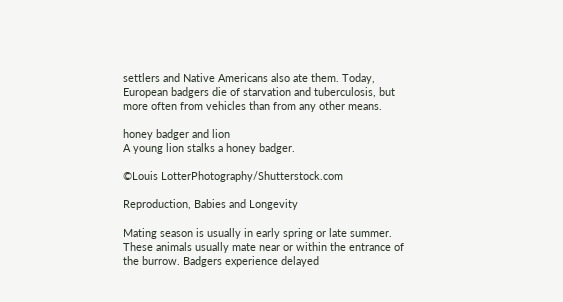settlers and Native Americans also ate them. Today, European badgers die of starvation and tuberculosis, but more often from vehicles than from any other means.

honey badger and lion
A young lion stalks a honey badger.

©Louis LotterPhotography/Shutterstock.com

Reproduction, Babies and Longevity

Mating season is usually in early spring or late summer. These animals usually mate near or within the entrance of the burrow. Badgers experience delayed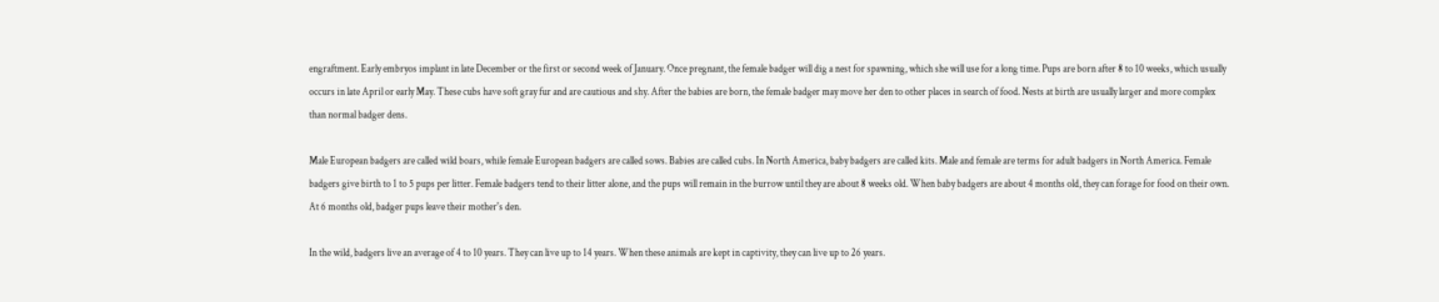engraftment. Early embryos implant in late December or the first or second week of January. Once pregnant, the female badger will dig a nest for spawning, which she will use for a long time. Pups are born after 8 to 10 weeks, which usually occurs in late April or early May. These cubs have soft gray fur and are cautious and shy. After the babies are born, the female badger may move her den to other places in search of food. Nests at birth are usually larger and more complex than normal badger dens.

Male European badgers are called wild boars, while female European badgers are called sows. Babies are called cubs. In North America, baby badgers are called kits. Male and female are terms for adult badgers in North America. Female badgers give birth to 1 to 5 pups per litter. Female badgers tend to their litter alone, and the pups will remain in the burrow until they are about 8 weeks old. When baby badgers are about 4 months old, they can forage for food on their own. At 6 months old, badger pups leave their mother's den.

In the wild, badgers live an average of 4 to 10 years. They can live up to 14 years. When these animals are kept in captivity, they can live up to 26 years.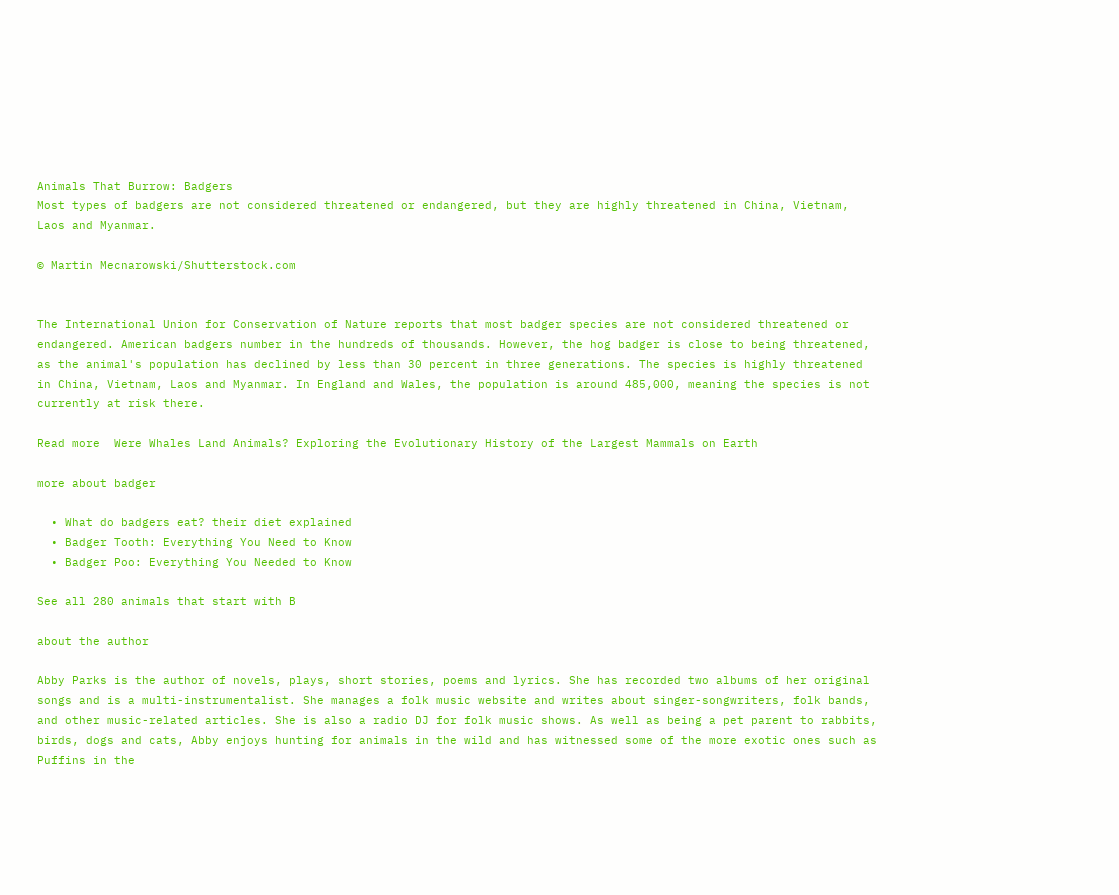Animals That Burrow: Badgers
Most types of badgers are not considered threatened or endangered, but they are highly threatened in China, Vietnam, Laos and Myanmar.

© Martin Mecnarowski/Shutterstock.com


The International Union for Conservation of Nature reports that most badger species are not considered threatened or endangered. American badgers number in the hundreds of thousands. However, the hog badger is close to being threatened, as the animal's population has declined by less than 30 percent in three generations. The species is highly threatened in China, Vietnam, Laos and Myanmar. In England and Wales, the population is around 485,000, meaning the species is not currently at risk there.

Read more  Were Whales Land Animals? Exploring the Evolutionary History of the Largest Mammals on Earth

more about badger

  • What do badgers eat? their diet explained
  • Badger Tooth: Everything You Need to Know
  • Badger Poo: Everything You Needed to Know

See all 280 animals that start with B

about the author

Abby Parks is the author of novels, plays, short stories, poems and lyrics. She has recorded two albums of her original songs and is a multi-instrumentalist. She manages a folk music website and writes about singer-songwriters, folk bands, and other music-related articles. She is also a radio DJ for folk music shows. As well as being a pet parent to rabbits, birds, dogs and cats, Abby enjoys hunting for animals in the wild and has witnessed some of the more exotic ones such as Puffins in the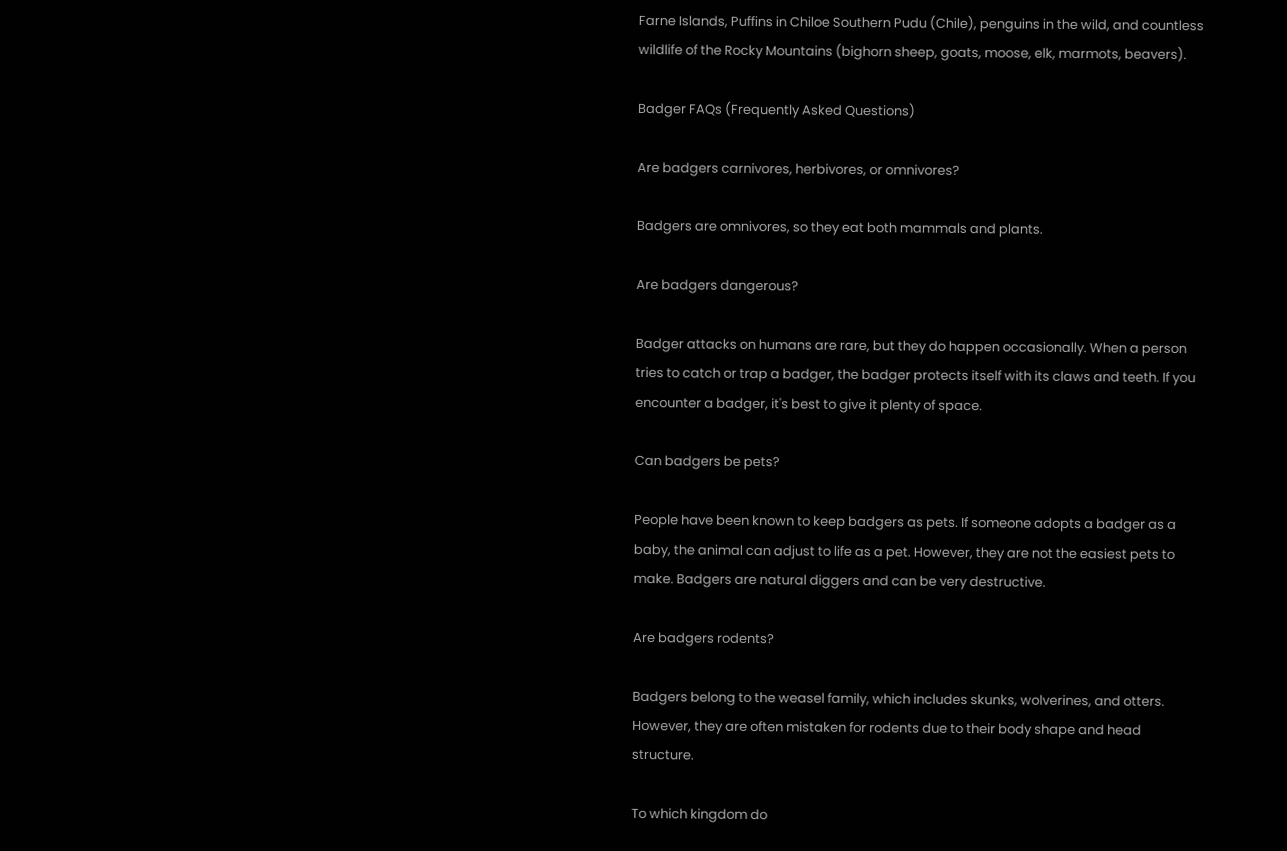Farne Islands, Puffins in Chiloe Southern Pudu (Chile), penguins in the wild, and countless wildlife of the Rocky Mountains (bighorn sheep, goats, moose, elk, marmots, beavers).

Badger FAQs (Frequently Asked Questions)

Are badgers carnivores, herbivores, or omnivores?

Badgers are omnivores, so they eat both mammals and plants.

Are badgers dangerous?

Badger attacks on humans are rare, but they do happen occasionally. When a person tries to catch or trap a badger, the badger protects itself with its claws and teeth. If you encounter a badger, it's best to give it plenty of space.

Can badgers be pets?

People have been known to keep badgers as pets. If someone adopts a badger as a baby, the animal can adjust to life as a pet. However, they are not the easiest pets to make. Badgers are natural diggers and can be very destructive.

Are badgers rodents?

Badgers belong to the weasel family, which includes skunks, wolverines, and otters. However, they are often mistaken for rodents due to their body shape and head structure.

To which kingdom do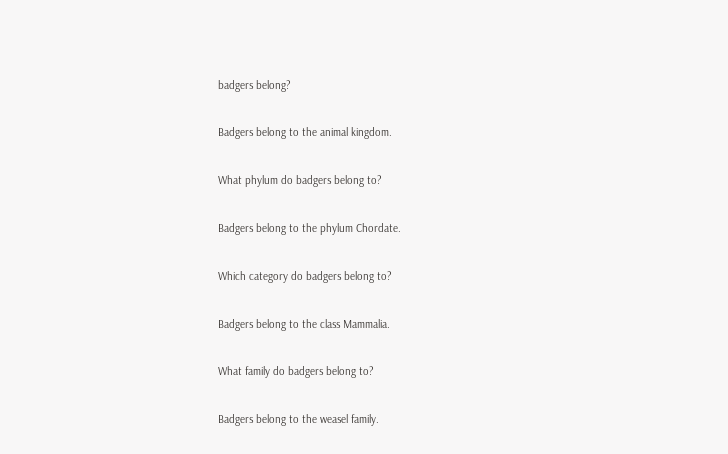badgers belong?

Badgers belong to the animal kingdom.

What phylum do badgers belong to?

Badgers belong to the phylum Chordate.

Which category do badgers belong to?

Badgers belong to the class Mammalia.

What family do badgers belong to?

Badgers belong to the weasel family.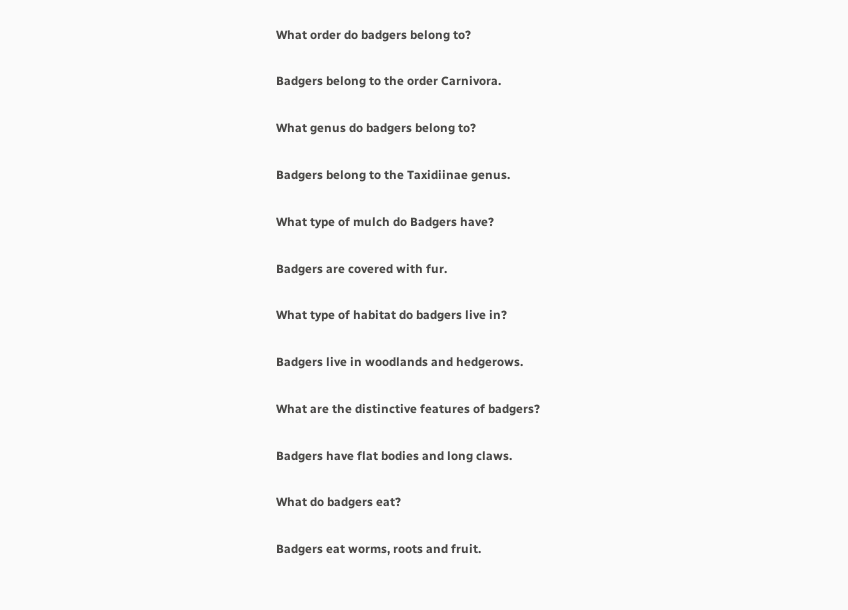What order do badgers belong to?

Badgers belong to the order Carnivora.

What genus do badgers belong to?

Badgers belong to the Taxidiinae genus.

What type of mulch do Badgers have?

Badgers are covered with fur.

What type of habitat do badgers live in?

Badgers live in woodlands and hedgerows.

What are the distinctive features of badgers?

Badgers have flat bodies and long claws.

What do badgers eat?

Badgers eat worms, roots and fruit.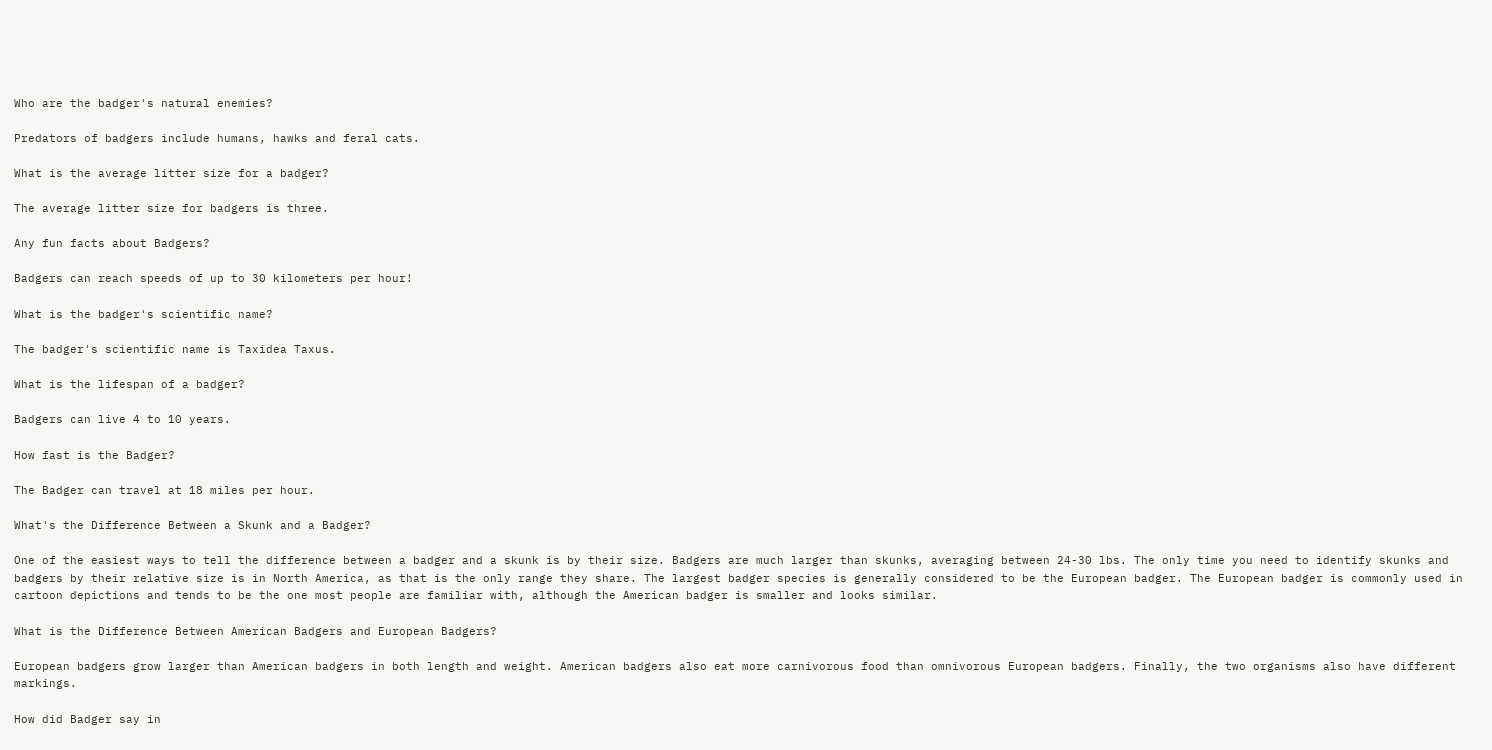Who are the badger's natural enemies?

Predators of badgers include humans, hawks and feral cats.

What is the average litter size for a badger?

The average litter size for badgers is three.

Any fun facts about Badgers?

Badgers can reach speeds of up to 30 kilometers per hour!

What is the badger's scientific name?

The badger's scientific name is Taxidea Taxus.

What is the lifespan of a badger?

Badgers can live 4 to 10 years.

How fast is the Badger?

The Badger can travel at 18 miles per hour.

What's the Difference Between a Skunk and a Badger?

One of the easiest ways to tell the difference between a badger and a skunk is by their size. Badgers are much larger than skunks, averaging between 24-30 lbs. The only time you need to identify skunks and badgers by their relative size is in North America, as that is the only range they share. The largest badger species is generally considered to be the European badger. The European badger is commonly used in cartoon depictions and tends to be the one most people are familiar with, although the American badger is smaller and looks similar.

What is the Difference Between American Badgers and European Badgers?

European badgers grow larger than American badgers in both length and weight. American badgers also eat more carnivorous food than omnivorous European badgers. Finally, the two organisms also have different markings.

How did Badger say in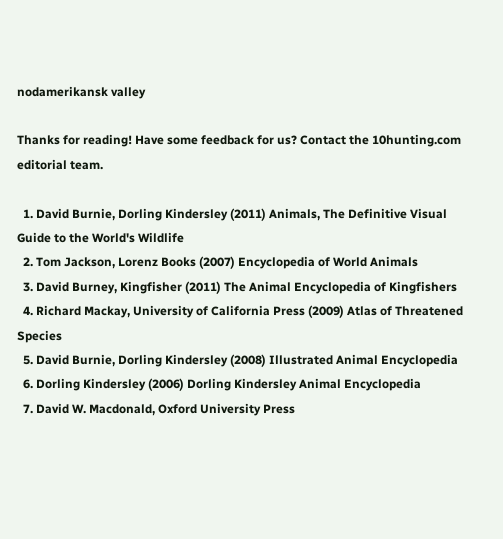nodamerikansk valley

Thanks for reading! Have some feedback for us? Contact the 10hunting.com editorial team.

  1. David Burnie, Dorling Kindersley (2011) Animals, The Definitive Visual Guide to the World's Wildlife
  2. Tom Jackson, Lorenz Books (2007) Encyclopedia of World Animals
  3. David Burney, Kingfisher (2011) The Animal Encyclopedia of Kingfishers
  4. Richard Mackay, University of California Press (2009) Atlas of Threatened Species
  5. David Burnie, Dorling Kindersley (2008) Illustrated Animal Encyclopedia
  6. Dorling Kindersley (2006) Dorling Kindersley Animal Encyclopedia
  7. David W. Macdonald, Oxford University Press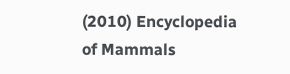(2010) Encyclopedia of Mammals